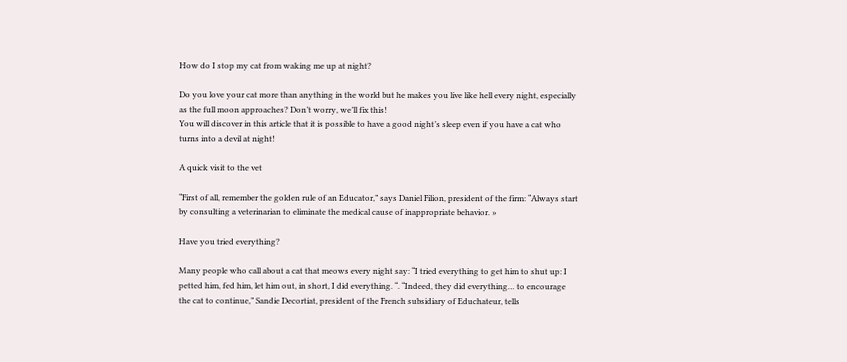How do I stop my cat from waking me up at night?

Do you love your cat more than anything in the world but he makes you live like hell every night, especially as the full moon approaches? Don’t worry, we’ll fix this!
You will discover in this article that it is possible to have a good night’s sleep even if you have a cat who turns into a devil at night!

A quick visit to the vet

“First of all, remember the golden rule of an Educator,” says Daniel Filion, president of the firm: “Always start by consulting a veterinarian to eliminate the medical cause of inappropriate behavior. »

Have you tried everything?

Many people who call about a cat that meows every night say: “I tried everything to get him to shut up: I petted him, fed him, let him out, in short, I did everything. “. “Indeed, they did everything… to encourage the cat to continue,” Sandie Decortiat, president of the French subsidiary of Educhateur, tells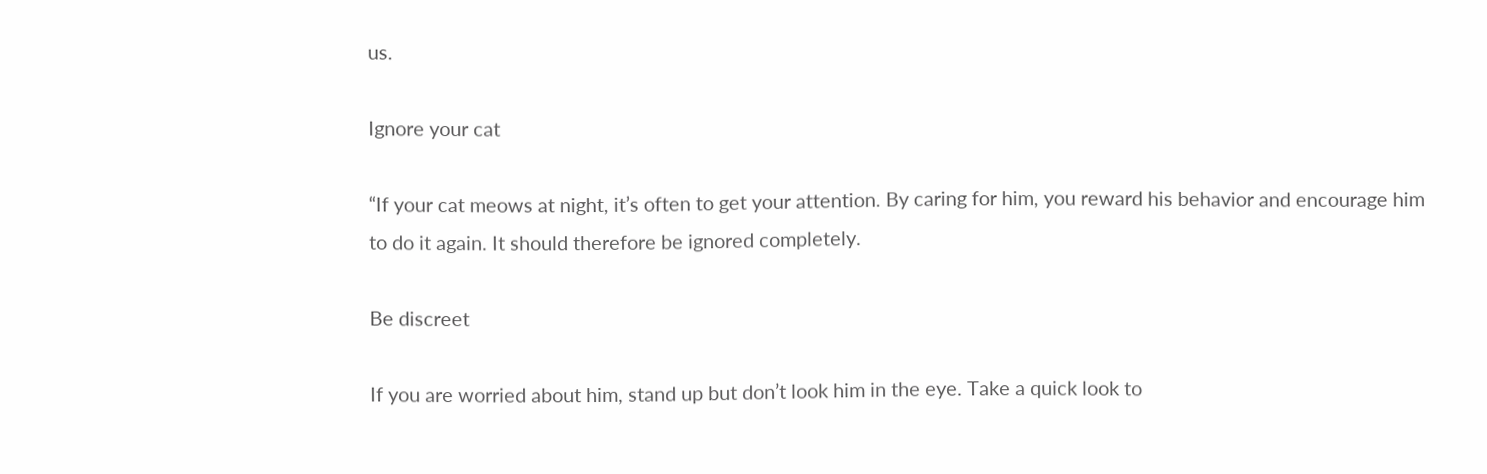us.

Ignore your cat

“If your cat meows at night, it’s often to get your attention. By caring for him, you reward his behavior and encourage him to do it again. It should therefore be ignored completely.

Be discreet

If you are worried about him, stand up but don’t look him in the eye. Take a quick look to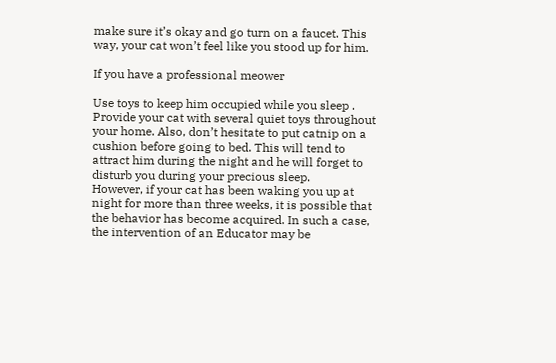make sure it’s okay and go turn on a faucet. This way, your cat won’t feel like you stood up for him.

If you have a professional meower

Use toys to keep him occupied while you sleep . Provide your cat with several quiet toys throughout your home. Also, don’t hesitate to put catnip on a cushion before going to bed. This will tend to attract him during the night and he will forget to disturb you during your precious sleep.
However, if your cat has been waking you up at night for more than three weeks, it is possible that the behavior has become acquired. In such a case, the intervention of an Educator may be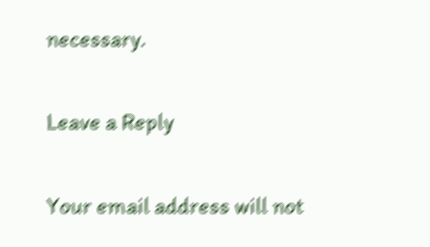necessary.

Leave a Reply

Your email address will not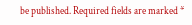be published. Required fields are marked *